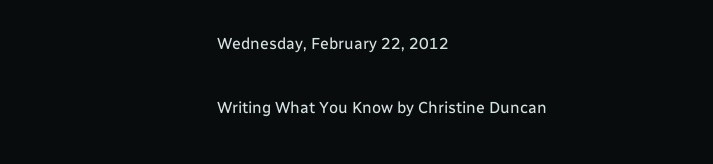Wednesday, February 22, 2012

Writing What You Know by Christine Duncan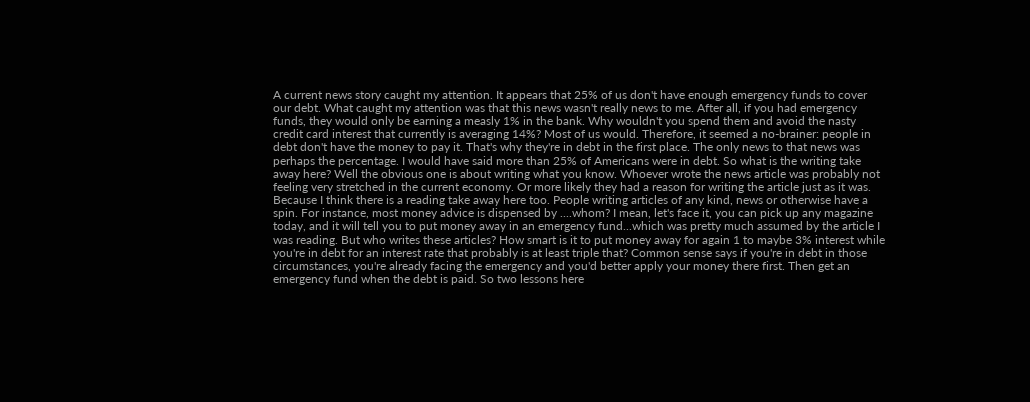A current news story caught my attention. It appears that 25% of us don't have enough emergency funds to cover our debt. What caught my attention was that this news wasn't really news to me. After all, if you had emergency funds, they would only be earning a measly 1% in the bank. Why wouldn't you spend them and avoid the nasty credit card interest that currently is averaging 14%? Most of us would. Therefore, it seemed a no-brainer: people in debt don't have the money to pay it. That's why they're in debt in the first place. The only news to that news was perhaps the percentage. I would have said more than 25% of Americans were in debt. So what is the writing take away here? Well the obvious one is about writing what you know. Whoever wrote the news article was probably not feeling very stretched in the current economy. Or more likely they had a reason for writing the article just as it was. Because I think there is a reading take away here too. People writing articles of any kind, news or otherwise have a spin. For instance, most money advice is dispensed by ....whom? I mean, let's face it, you can pick up any magazine today, and it will tell you to put money away in an emergency fund...which was pretty much assumed by the article I was reading. But who writes these articles? How smart is it to put money away for again 1 to maybe 3% interest while you're in debt for an interest rate that probably is at least triple that? Common sense says if you're in debt in those circumstances, you're already facing the emergency and you'd better apply your money there first. Then get an emergency fund when the debt is paid. So two lessons here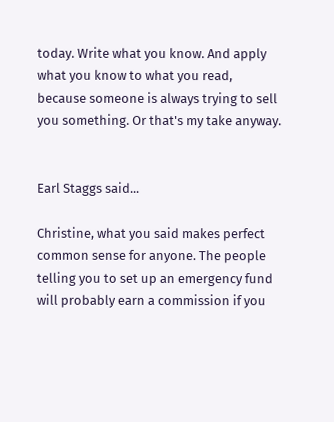today. Write what you know. And apply what you know to what you read, because someone is always trying to sell you something. Or that's my take anyway.


Earl Staggs said...

Christine, what you said makes perfect common sense for anyone. The people telling you to set up an emergency fund will probably earn a commission if you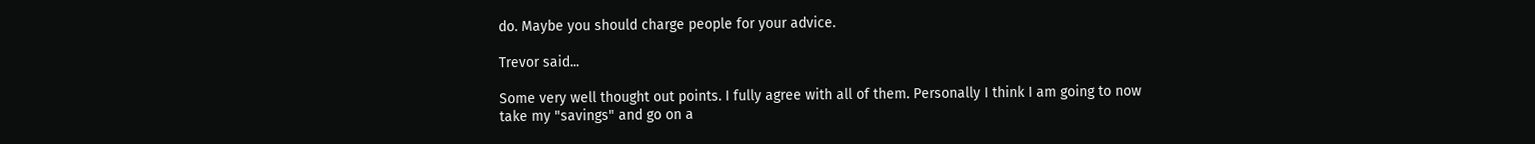do. Maybe you should charge people for your advice.

Trevor said...

Some very well thought out points. I fully agree with all of them. Personally I think I am going to now take my "savings" and go on a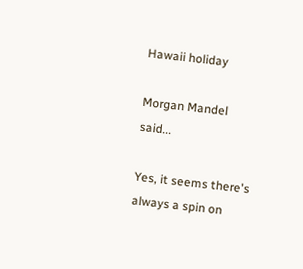Hawaii holiday

Morgan Mandel said...

Yes, it seems there's always a spin on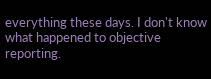everything these days. I don't know what happened to objective reporting.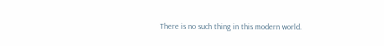There is no such thing in this modern world.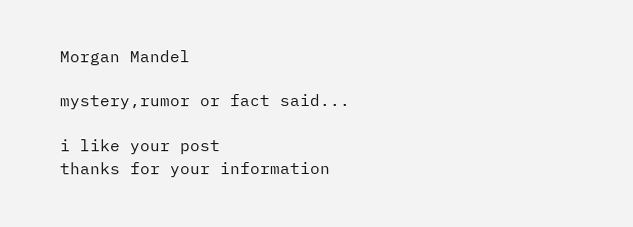Morgan Mandel

mystery,rumor or fact said...

i like your post
thanks for your information